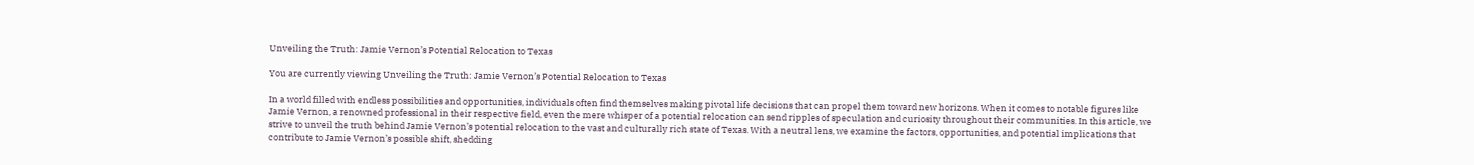Unveiling the Truth: Jamie Vernon’s Potential Relocation to Texas

You are currently viewing Unveiling the Truth: Jamie Vernon’s Potential Relocation to Texas

In a world filled with endless possibilities and opportunities, individuals often find themselves making pivotal life decisions that can propel them toward new horizons. When it comes to notable figures like Jamie Vernon, a renowned professional in their respective field, even the mere whisper of a potential relocation can send ripples of speculation and curiosity throughout their communities. In this article, we strive to unveil the truth behind Jamie Vernon’s potential relocation to the vast and culturally rich state of Texas. With a neutral lens, we examine the factors, opportunities, and potential implications that contribute to Jamie Vernon’s possible shift, shedding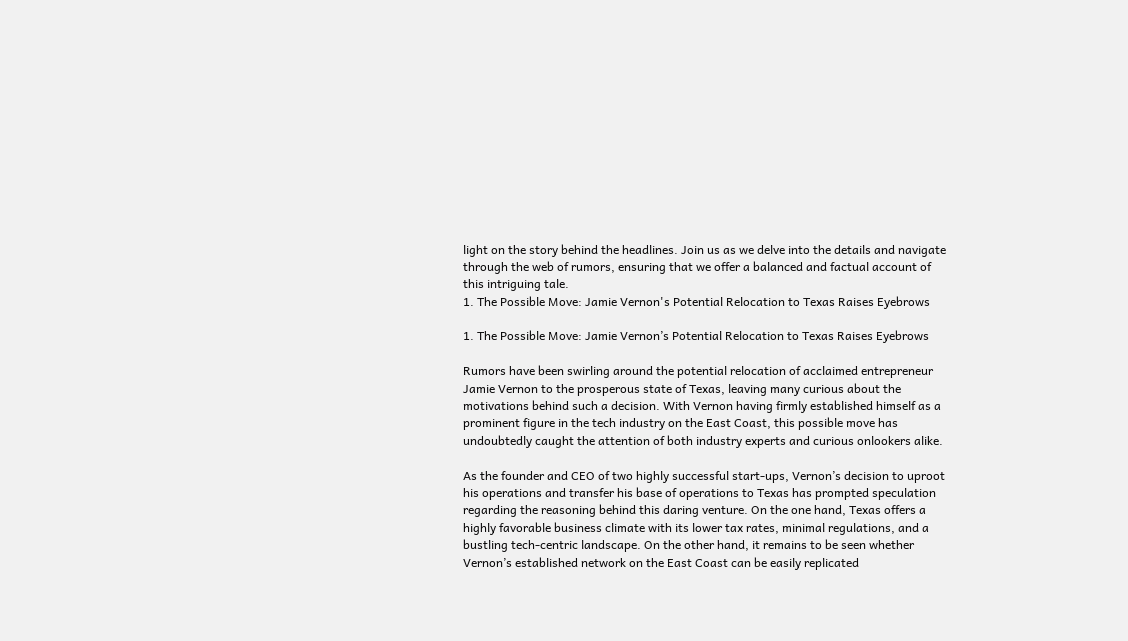light on the story behind the headlines. Join us as we delve into the details and navigate through the web of rumors, ensuring that we offer a balanced and factual account of this intriguing tale.
1. The Possible Move: Jamie Vernon's Potential Relocation to Texas Raises Eyebrows

1. The Possible Move: Jamie Vernon’s Potential Relocation to Texas Raises Eyebrows

Rumors have been swirling around the potential relocation of acclaimed entrepreneur Jamie Vernon to the prosperous state of Texas, leaving many curious about the motivations behind such a decision. With Vernon having firmly established himself as a prominent figure in the tech industry on the East Coast, this possible move has undoubtedly caught the attention of both industry experts and curious onlookers alike.

As the founder and CEO of two highly successful start-ups, Vernon’s decision to uproot his operations and transfer his base of operations to Texas has prompted speculation regarding the reasoning behind this daring venture. On the one hand, Texas offers a highly favorable business climate with its lower tax rates, minimal regulations, and a bustling tech-centric landscape. On the other hand, it remains to be seen whether Vernon’s established network on the East Coast can be easily replicated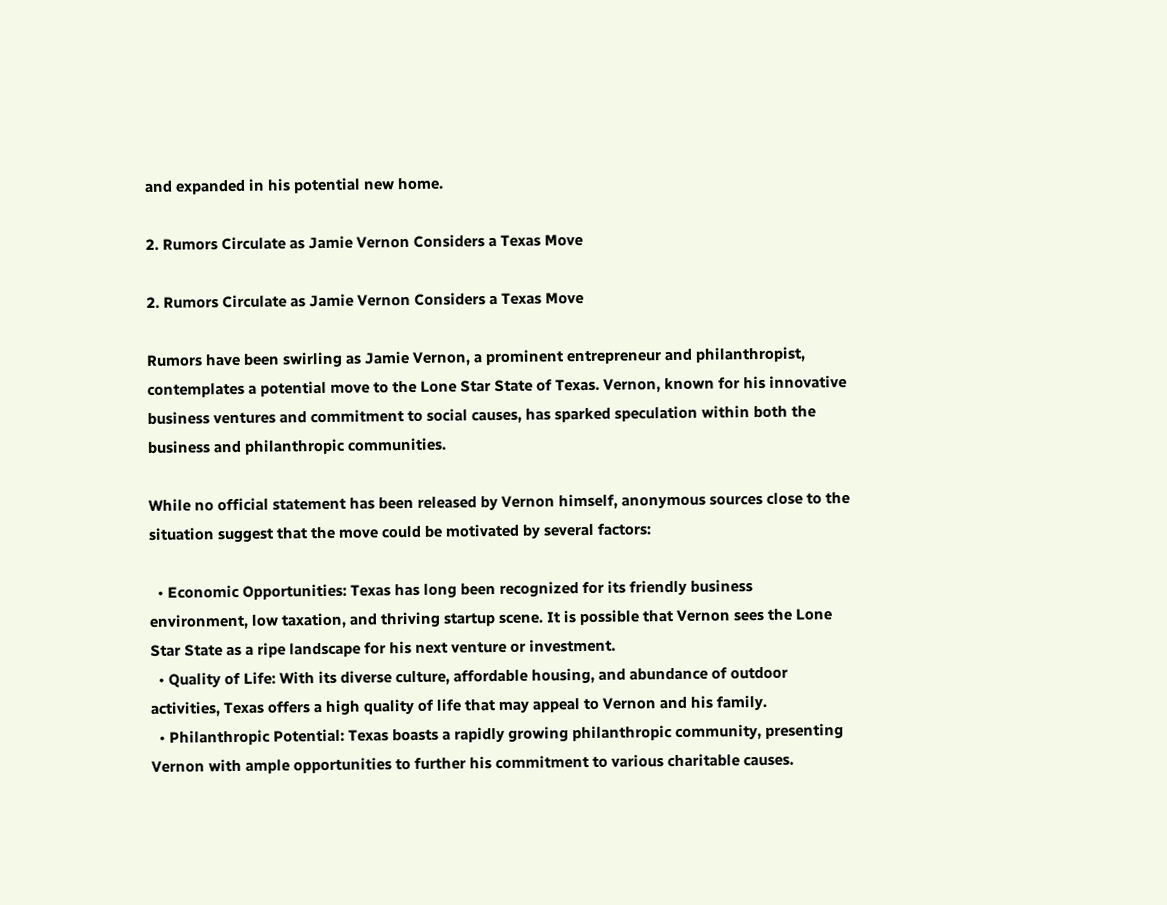and expanded in his potential new home.

2. Rumors Circulate as Jamie Vernon Considers a Texas Move

2. Rumors Circulate as Jamie Vernon Considers a Texas Move

Rumors have been swirling as Jamie Vernon, a prominent entrepreneur and philanthropist, contemplates a potential move to the Lone Star State of Texas. Vernon, known for his innovative business ventures and commitment to social causes, has sparked speculation within both the business and philanthropic communities.

While no official statement has been released by Vernon himself, anonymous sources close to the situation suggest that the move could be motivated by several factors:

  • Economic Opportunities: Texas has long been recognized for its friendly business environment, low taxation, and thriving startup scene. It is possible that Vernon sees the Lone Star State as a ripe landscape for his next venture or investment.
  • Quality of Life: With its diverse culture, affordable housing, and abundance of outdoor activities, Texas offers a high quality of life that may appeal to Vernon and his family.
  • Philanthropic Potential: Texas boasts a rapidly growing philanthropic community, presenting Vernon with ample opportunities to further his commitment to various charitable causes.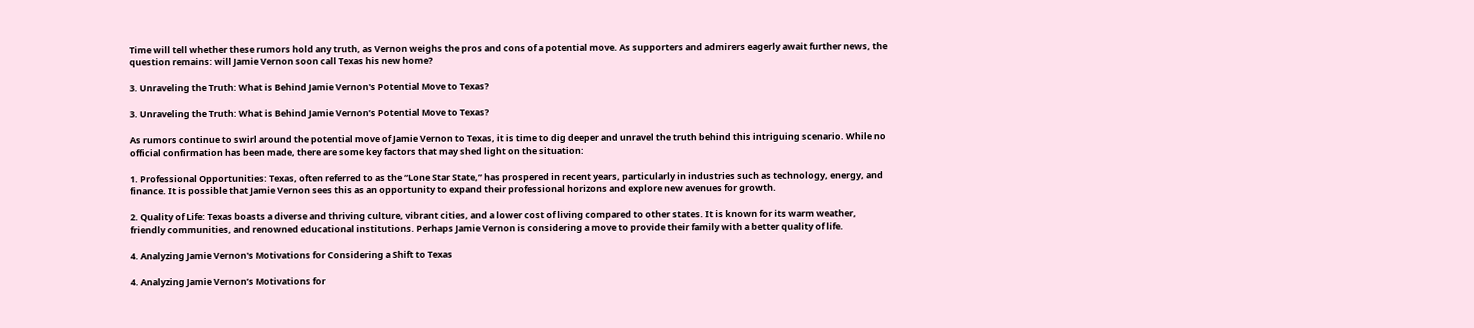Time will tell whether these rumors hold any truth, as Vernon weighs the pros and cons of a potential move. As supporters and admirers eagerly await further news, the question remains: will Jamie Vernon soon call Texas his new home?

3. Unraveling the Truth: What is Behind Jamie Vernon's Potential Move to Texas?

3. Unraveling the Truth: What is Behind Jamie Vernon’s Potential Move to Texas?

As rumors continue to swirl around the potential move of Jamie Vernon to Texas, it is time to dig deeper and unravel the truth behind this intriguing scenario. While no official confirmation has been made, there are some key factors that may shed light on the situation:

1. Professional Opportunities: Texas, often referred to as the “Lone Star State,” has prospered in recent years, particularly in industries such as technology, energy, and finance. It is possible that Jamie Vernon sees this as an opportunity to expand their professional horizons and explore new avenues for growth.

2. Quality of Life: Texas boasts a diverse and thriving culture, vibrant cities, and a lower cost of living compared to other states. It is known for its warm weather, friendly communities, and renowned educational institutions. Perhaps Jamie Vernon is considering a move to provide their family with a better quality of life.

4. Analyzing Jamie Vernon's Motivations for Considering a Shift to Texas

4. Analyzing Jamie Vernon’s Motivations for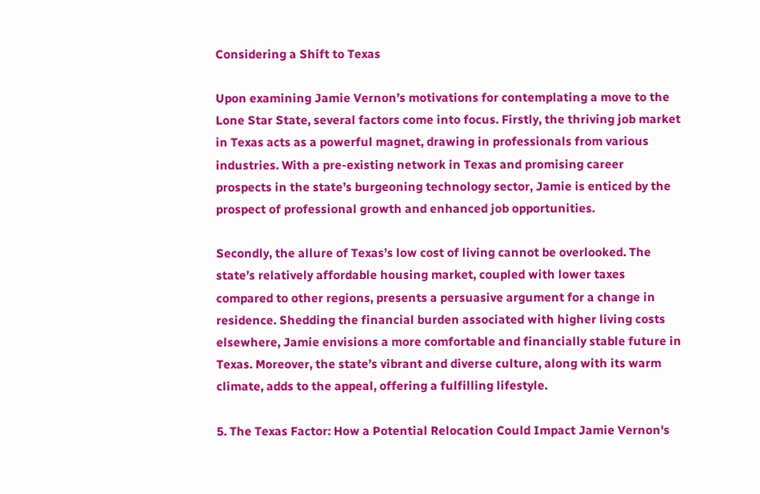Considering a Shift to Texas

Upon examining Jamie Vernon’s motivations for contemplating a move to the Lone Star State, several factors come into focus. Firstly, the thriving job market in Texas acts as a powerful magnet, drawing in professionals from various industries. With a pre-existing network in Texas and promising career prospects in the state’s burgeoning technology sector, Jamie is enticed by the prospect of professional growth and enhanced job opportunities.

Secondly, the allure of Texas’s low cost of living cannot be overlooked. The state’s relatively affordable housing market, coupled with lower taxes compared to other regions, presents a persuasive argument for a change in residence. Shedding the financial burden associated with higher living costs elsewhere, Jamie envisions a more comfortable and financially stable future in Texas. Moreover, the state’s vibrant and diverse culture, along with its warm climate, adds to the appeal, offering a fulfilling lifestyle.

5. The Texas Factor: How a Potential Relocation Could Impact Jamie Vernon's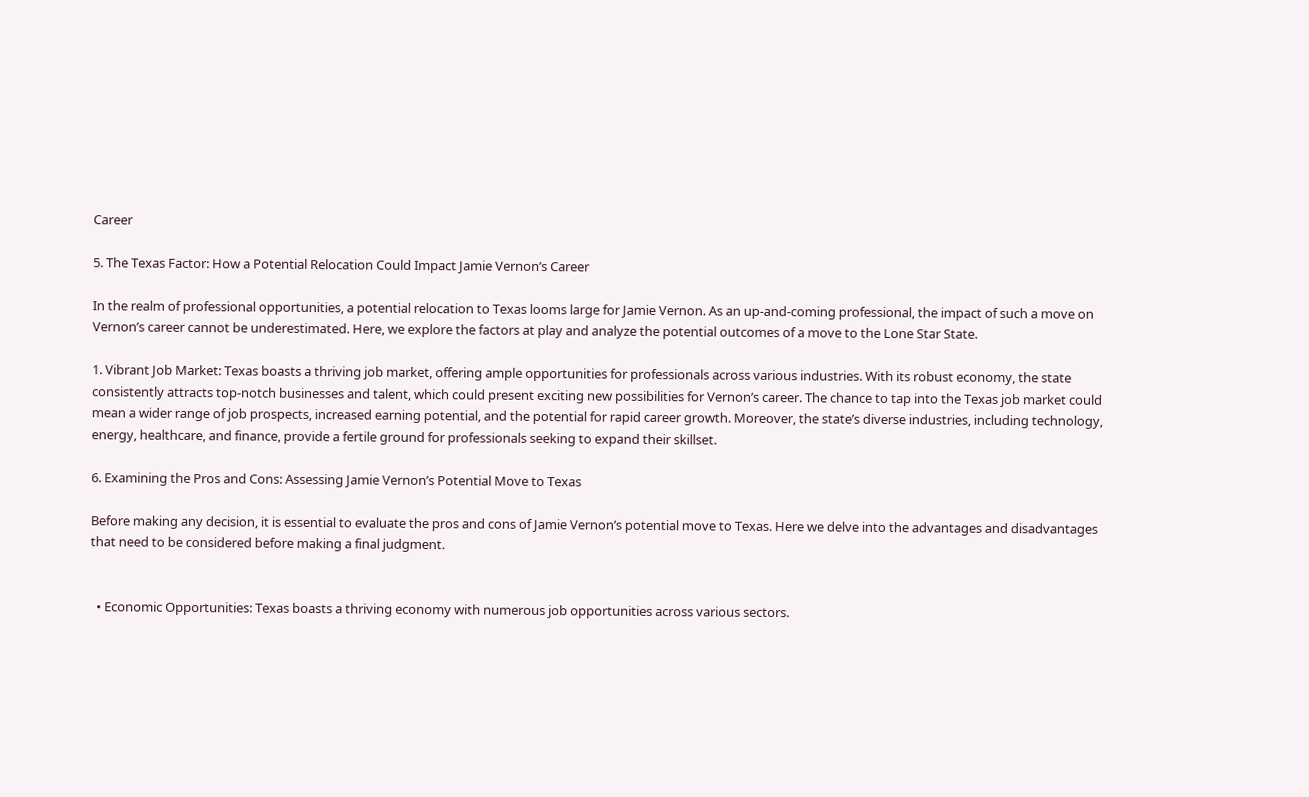Career

5. The Texas Factor: How a Potential Relocation Could Impact Jamie Vernon’s Career

In the realm of professional opportunities, a potential relocation to Texas looms large for Jamie Vernon. As an up-and-coming professional, the impact of such a move on Vernon’s career cannot be underestimated. Here, we explore the factors at play and analyze the potential outcomes of a move to the Lone Star State.

1. Vibrant Job Market: Texas boasts a thriving job market, offering ample opportunities for professionals across various industries. With its robust economy, the state consistently attracts top-notch businesses and talent, which could present exciting new possibilities for Vernon’s career. The chance to tap into the Texas job market could mean a wider range of job prospects, increased earning potential, and the potential for rapid career growth. Moreover, the state’s diverse industries, including technology, energy, healthcare, and finance, provide a fertile ground for professionals seeking to expand their skillset.

6. Examining the Pros and Cons: Assessing Jamie Vernon’s Potential Move to Texas

Before making any decision, it is essential to evaluate the pros and cons of Jamie Vernon’s potential move to Texas. Here we delve into the advantages and disadvantages that need to be considered before making a final judgment.


  • Economic Opportunities: Texas boasts a thriving economy with numerous job opportunities across various sectors.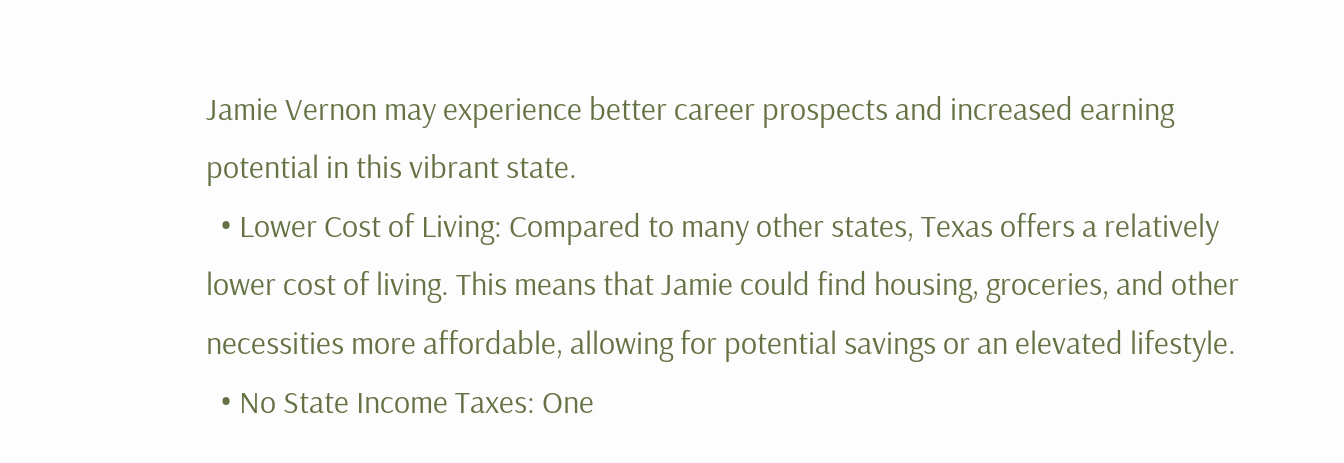Jamie Vernon may experience better career prospects and increased earning potential in this vibrant state.
  • Lower Cost of Living: Compared to many other states, Texas offers a relatively lower cost of living. This means that Jamie could find housing, groceries, and other necessities more affordable, allowing for potential savings or an elevated lifestyle.
  • No State Income Taxes: One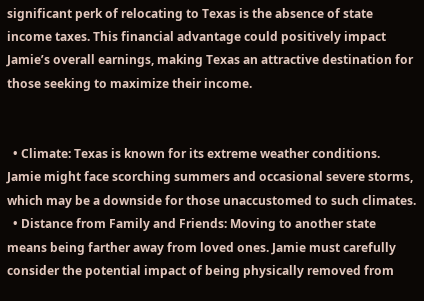significant perk of relocating to Texas is the absence of state income taxes. This financial advantage could positively impact Jamie’s overall earnings, making Texas an attractive destination for those seeking to maximize their income.


  • Climate: Texas is known for its extreme weather conditions. Jamie might face scorching summers and occasional severe storms, which may be a downside for those unaccustomed to such climates.
  • Distance from Family and Friends: Moving to another state means being farther away from loved ones. Jamie must carefully consider the potential impact of being physically removed from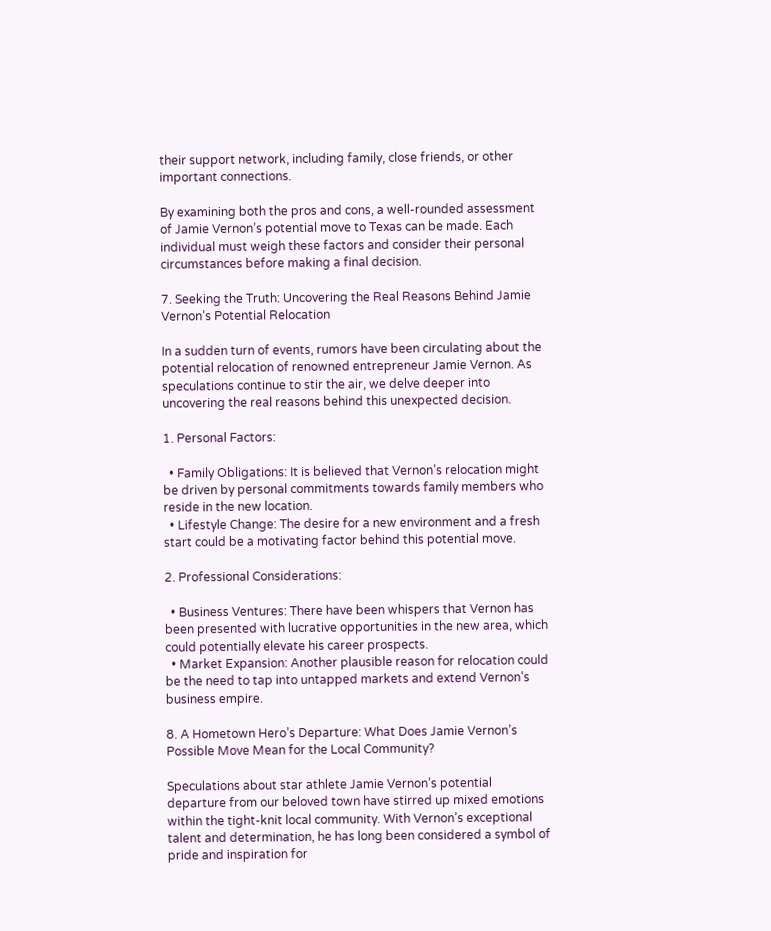their support network, including family, close friends, or other important connections.

By examining both the pros and cons, a well-rounded assessment of Jamie Vernon’s potential move to Texas can be made. Each individual must weigh these factors and consider their personal circumstances before making a final decision.

7. Seeking the Truth: Uncovering the Real Reasons Behind Jamie Vernon’s Potential Relocation

In a sudden turn of events, rumors have been circulating about the potential relocation of renowned entrepreneur Jamie Vernon. As speculations continue to stir the air, we delve deeper into uncovering the real reasons behind this unexpected decision.

1. Personal Factors:

  • Family Obligations: It is believed that Vernon’s relocation might be driven by personal commitments towards family members who reside in the new location.
  • Lifestyle Change: The desire for a new environment and a fresh start could be a motivating factor behind this potential move.

2. Professional Considerations:

  • Business Ventures: There have been whispers that Vernon has been presented with lucrative opportunities in the new area, which could potentially elevate his career prospects.
  • Market Expansion: Another plausible reason for relocation could be the need to tap into untapped markets and extend Vernon’s business empire.

8. A Hometown Hero’s Departure: What Does Jamie Vernon’s Possible Move Mean for the Local Community?

Speculations about star athlete Jamie Vernon’s potential departure from our beloved town have stirred up mixed emotions within the tight-knit local community. With Vernon’s exceptional talent and determination, he has long been considered a symbol of pride and inspiration for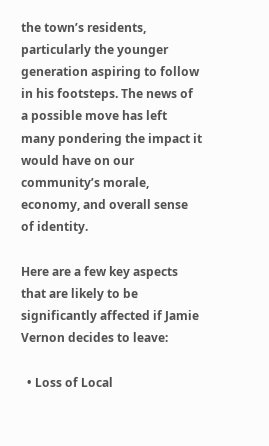the town’s residents, particularly the younger generation aspiring to follow in his footsteps. The news of a possible move has left many pondering the impact it would have on our community’s morale, economy, and overall sense of identity.

Here are a few key aspects that are likely to be significantly affected if Jamie Vernon decides to leave:

  • Loss of Local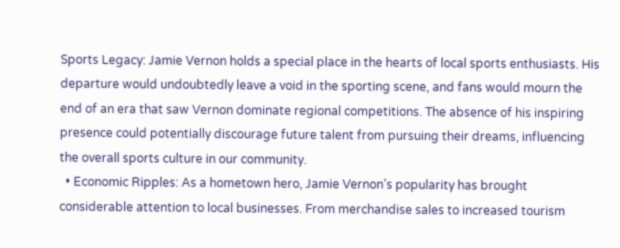Sports Legacy: Jamie Vernon holds a special place in the hearts of local sports enthusiasts. His departure would undoubtedly leave a void in the sporting scene, and fans would mourn the end of an era that saw Vernon dominate regional competitions. The absence of his inspiring presence could potentially discourage future talent from pursuing their dreams, influencing the overall sports culture in our community.
  • Economic Ripples: As a hometown hero, Jamie Vernon’s popularity has brought considerable attention to local businesses. From merchandise sales to increased tourism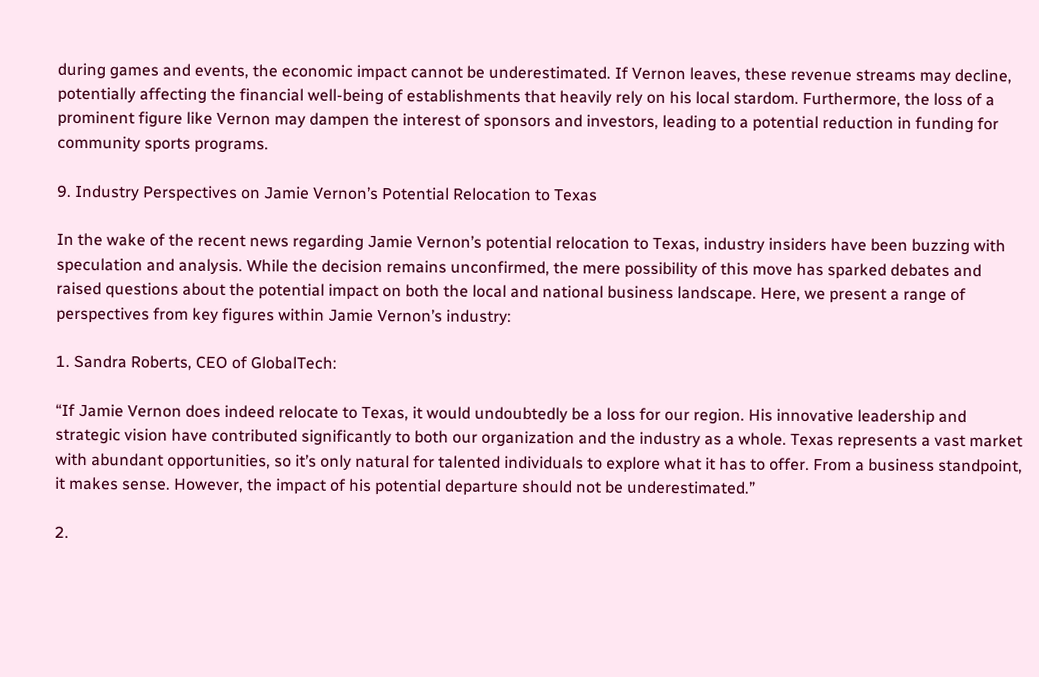during games and events, the economic impact cannot be underestimated. If Vernon leaves, these revenue streams may decline, potentially affecting the financial well-being of establishments that heavily rely on his local stardom. Furthermore, the loss of a prominent figure like Vernon may dampen the interest of sponsors and investors, leading to a potential reduction in funding for community sports programs.

9. Industry Perspectives on Jamie Vernon’s Potential Relocation to Texas

In the wake of the recent news regarding Jamie Vernon’s potential relocation to Texas, industry insiders have been buzzing with speculation and analysis. While the decision remains unconfirmed, the mere possibility of this move has sparked debates and raised questions about the potential impact on both the local and national business landscape. Here, we present a range of perspectives from key figures within Jamie Vernon’s industry:

1. Sandra Roberts, CEO of GlobalTech:

“If Jamie Vernon does indeed relocate to Texas, it would undoubtedly be a loss for our region. His innovative leadership and strategic vision have contributed significantly to both our organization and the industry as a whole. Texas represents a vast market with abundant opportunities, so it’s only natural for talented individuals to explore what it has to offer. From a business standpoint, it makes sense. However, the impact of his potential departure should not be underestimated.”

2.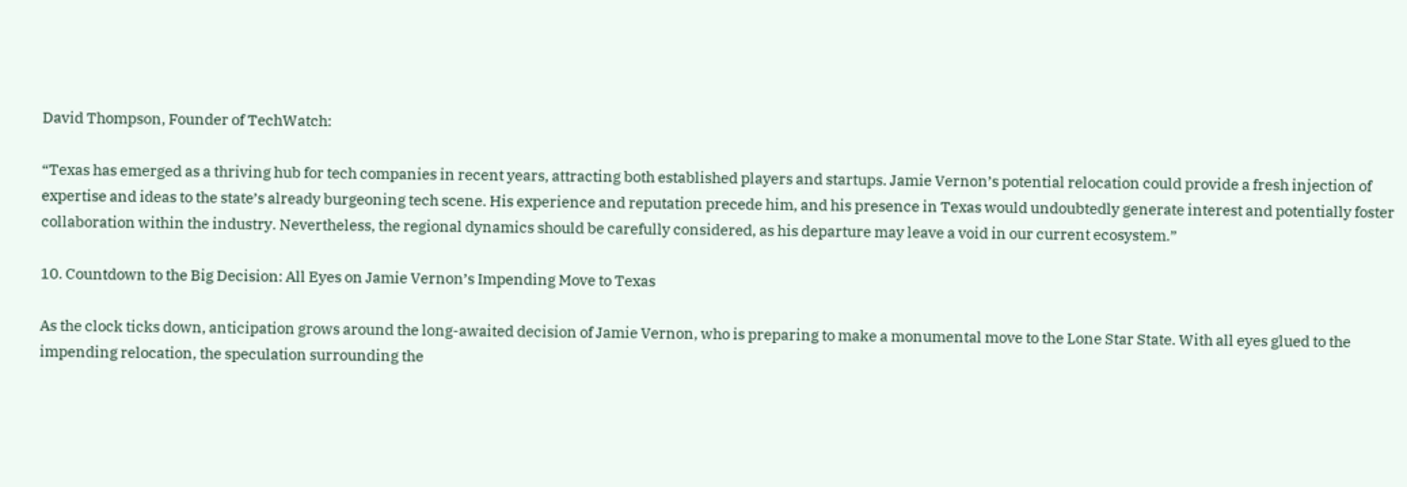David Thompson, Founder of TechWatch:

“Texas has emerged as a thriving hub for tech companies in recent years, attracting both established players and startups. Jamie Vernon’s potential relocation could provide a fresh injection of expertise and ideas to the state’s already burgeoning tech scene. His experience and reputation precede him, and his presence in Texas would undoubtedly generate interest and potentially foster collaboration within the industry. Nevertheless, the regional dynamics should be carefully considered, as his departure may leave a void in our current ecosystem.”

10. Countdown to the Big Decision: All Eyes on Jamie Vernon’s Impending Move to Texas

As the clock ticks down, anticipation grows around the long-awaited decision of Jamie Vernon, who is preparing to make a monumental move to the Lone Star State. With all eyes glued to the impending relocation, the speculation surrounding the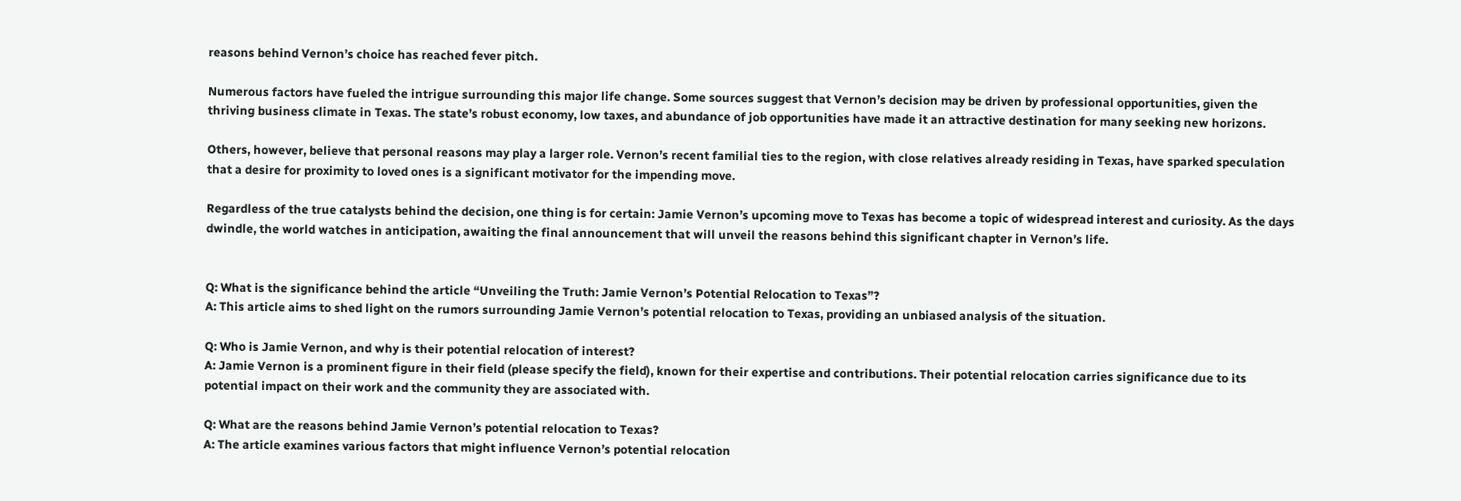reasons behind Vernon’s choice has reached fever pitch.

Numerous factors have fueled the intrigue surrounding this major life change. Some sources suggest that Vernon’s decision may be driven by professional opportunities, given the thriving business climate in Texas. The state’s robust economy, low taxes, and abundance of job opportunities have made it an attractive destination for many seeking new horizons.

Others, however, believe that personal reasons may play a larger role. Vernon’s recent familial ties to the region, with close relatives already residing in Texas, have sparked speculation that a desire for proximity to loved ones is a significant motivator for the impending move.

Regardless of the true catalysts behind the decision, one thing is for certain: Jamie Vernon’s upcoming move to Texas has become a topic of widespread interest and curiosity. As the days dwindle, the world watches in anticipation, awaiting the final announcement that will unveil the reasons behind this significant chapter in Vernon’s life.


Q: What is the significance behind the article “Unveiling the Truth: Jamie Vernon’s Potential Relocation to Texas”?
A: This article aims to shed light on the rumors surrounding Jamie Vernon’s potential relocation to Texas, providing an unbiased analysis of the situation.

Q: Who is Jamie Vernon, and why is their potential relocation of interest?
A: Jamie Vernon is a prominent figure in their field (please specify the field), known for their expertise and contributions. Their potential relocation carries significance due to its potential impact on their work and the community they are associated with.

Q: What are the reasons behind Jamie Vernon’s potential relocation to Texas?
A: The article examines various factors that might influence Vernon’s potential relocation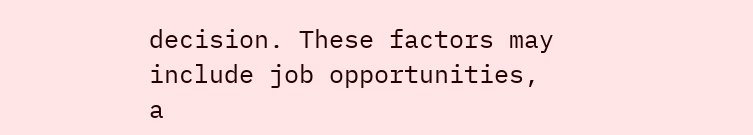decision. These factors may include job opportunities, a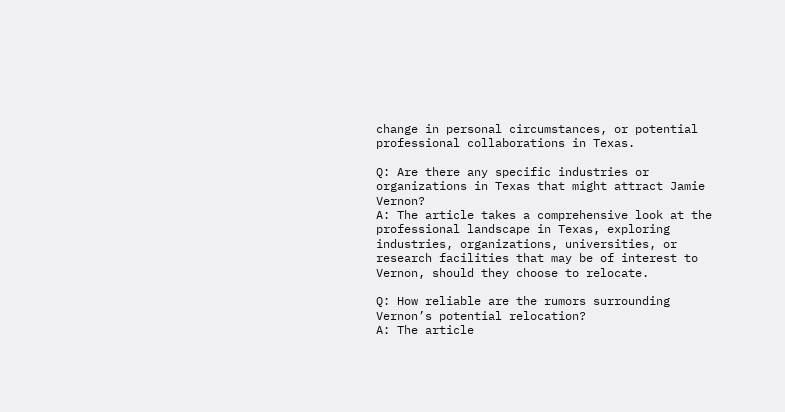change in personal circumstances, or potential professional collaborations in Texas.

Q: Are there any specific industries or organizations in Texas that might attract Jamie Vernon?
A: The article takes a comprehensive look at the professional landscape in Texas, exploring industries, organizations, universities, or research facilities that may be of interest to Vernon, should they choose to relocate.

Q: How reliable are the rumors surrounding Vernon’s potential relocation?
A: The article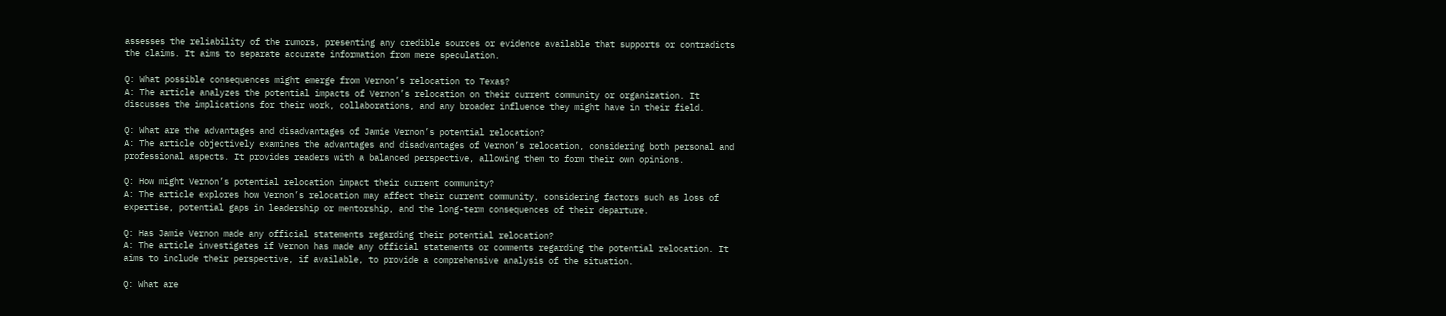assesses the reliability of the rumors, presenting any credible sources or evidence available that supports or contradicts the claims. It aims to separate accurate information from mere speculation.

Q: What possible consequences might emerge from Vernon’s relocation to Texas?
A: The article analyzes the potential impacts of Vernon’s relocation on their current community or organization. It discusses the implications for their work, collaborations, and any broader influence they might have in their field.

Q: What are the advantages and disadvantages of Jamie Vernon’s potential relocation?
A: The article objectively examines the advantages and disadvantages of Vernon’s relocation, considering both personal and professional aspects. It provides readers with a balanced perspective, allowing them to form their own opinions.

Q: How might Vernon’s potential relocation impact their current community?
A: The article explores how Vernon’s relocation may affect their current community, considering factors such as loss of expertise, potential gaps in leadership or mentorship, and the long-term consequences of their departure.

Q: Has Jamie Vernon made any official statements regarding their potential relocation?
A: The article investigates if Vernon has made any official statements or comments regarding the potential relocation. It aims to include their perspective, if available, to provide a comprehensive analysis of the situation.

Q: What are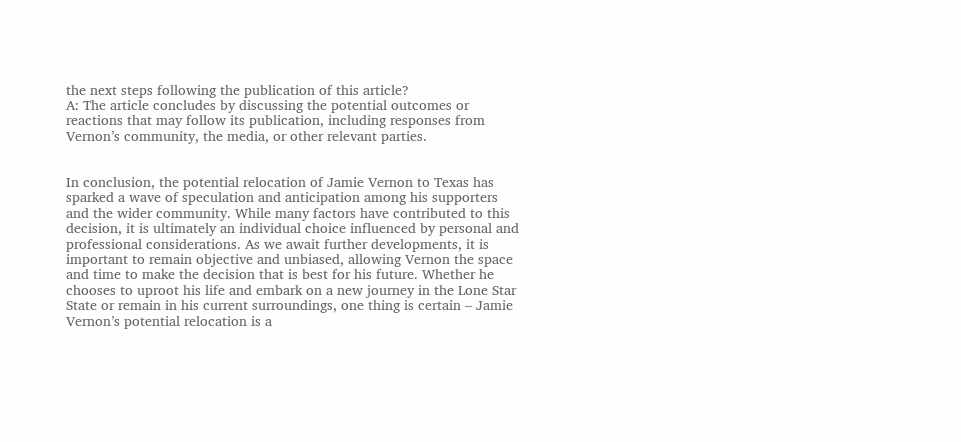the next steps following the publication of this article?
A: The article concludes by discussing the potential outcomes or reactions that may follow its publication, including responses from Vernon’s community, the media, or other relevant parties.


In conclusion, the potential relocation of Jamie Vernon to Texas has sparked a wave of speculation and anticipation among his supporters and the wider community. While many factors have contributed to this decision, it is ultimately an individual choice influenced by personal and professional considerations. As we await further developments, it is important to remain objective and unbiased, allowing Vernon the space and time to make the decision that is best for his future. Whether he chooses to uproot his life and embark on a new journey in the Lone Star State or remain in his current surroundings, one thing is certain – Jamie Vernon’s potential relocation is a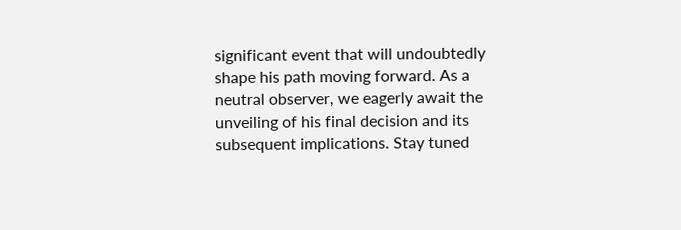significant event that will undoubtedly shape his path moving forward. As a neutral observer, we eagerly await the unveiling of his final decision and its subsequent implications. Stay tuned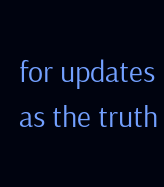for updates as the truth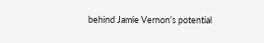behind Jamie Vernon’s potential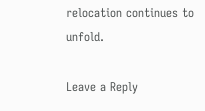relocation continues to unfold.

Leave a Reply